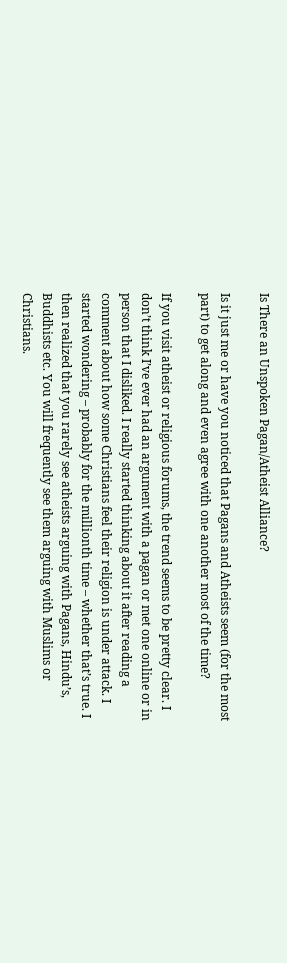Is There an Unspoken Pagan/Atheist Alliance?

Is it just me or have you noticed that Pagans and Atheists seem (for the most part) to get along and even agree with one another most of the time?

If you visit atheist or religious forums, the trend seems to be pretty clear. I don’t think I’ve ever had an argument with a pagan or met one online or in person that I disliked. I really started thinking about it after reading a comment about how some Christians feel their religion is under attack. I started wondering – probably for the millionth time – whether that’s true. I then realized that you rarely see atheists arguing with Pagans, Hindu’s, Buddhists etc. You will frequently see them arguing with Muslims or Christians.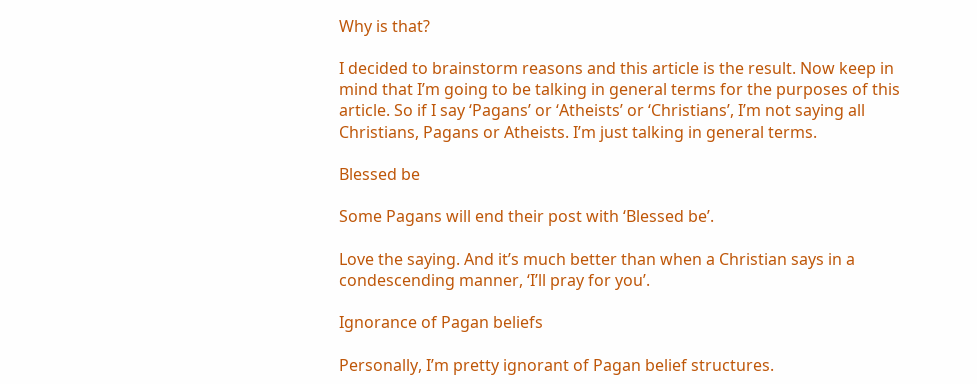Why is that?

I decided to brainstorm reasons and this article is the result. Now keep in mind that I’m going to be talking in general terms for the purposes of this article. So if I say ‘Pagans’ or ‘Atheists’ or ‘Christians’, I’m not saying all Christians, Pagans or Atheists. I’m just talking in general terms.

Blessed be

Some Pagans will end their post with ‘Blessed be’.

Love the saying. And it’s much better than when a Christian says in a condescending manner, ‘I’ll pray for you’.

Ignorance of Pagan beliefs

Personally, I’m pretty ignorant of Pagan belief structures.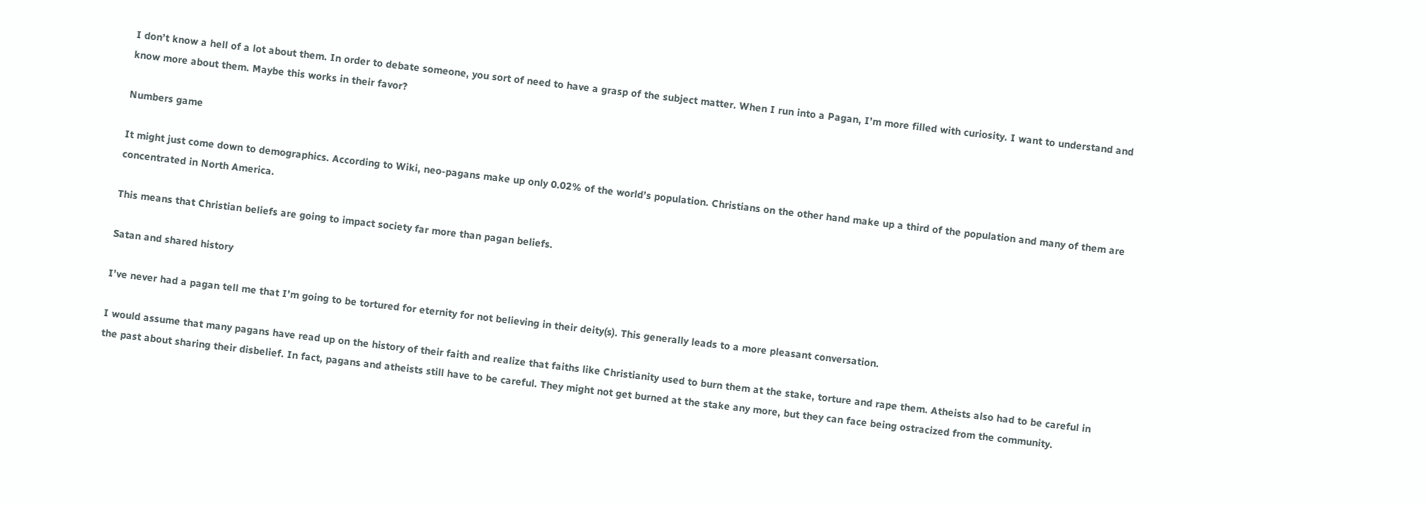I don’t know a hell of a lot about them. In order to debate someone, you sort of need to have a grasp of the subject matter. When I run into a Pagan, I’m more filled with curiosity. I want to understand and know more about them. Maybe this works in their favor?

Numbers game

It might just come down to demographics. According to Wiki, neo-pagans make up only 0.02% of the world’s population. Christians on the other hand make up a third of the population and many of them are concentrated in North America.

This means that Christian beliefs are going to impact society far more than pagan beliefs.

Satan and shared history

I’ve never had a pagan tell me that I’m going to be tortured for eternity for not believing in their deity(s). This generally leads to a more pleasant conversation.

I would assume that many pagans have read up on the history of their faith and realize that faiths like Christianity used to burn them at the stake, torture and rape them. Atheists also had to be careful in the past about sharing their disbelief. In fact, pagans and atheists still have to be careful. They might not get burned at the stake any more, but they can face being ostracized from the community.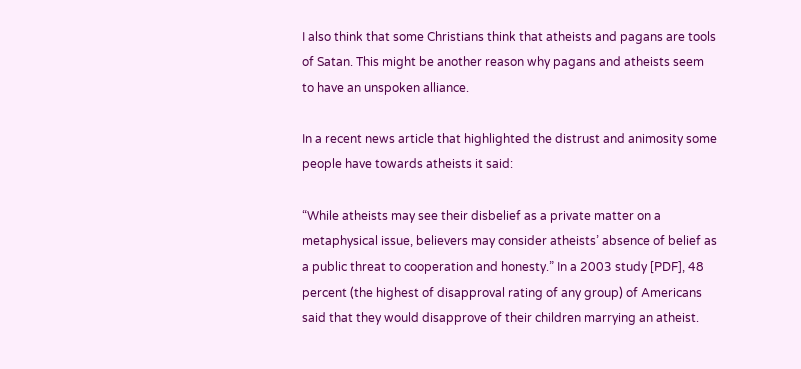I also think that some Christians think that atheists and pagans are tools of Satan. This might be another reason why pagans and atheists seem to have an unspoken alliance.

In a recent news article that highlighted the distrust and animosity some people have towards atheists it said:

“While atheists may see their disbelief as a private matter on a metaphysical issue, believers may consider atheists’ absence of belief as a public threat to cooperation and honesty.” In a 2003 study [PDF], 48 percent (the highest of disapproval rating of any group) of Americans said that they would disapprove of their children marrying an atheist.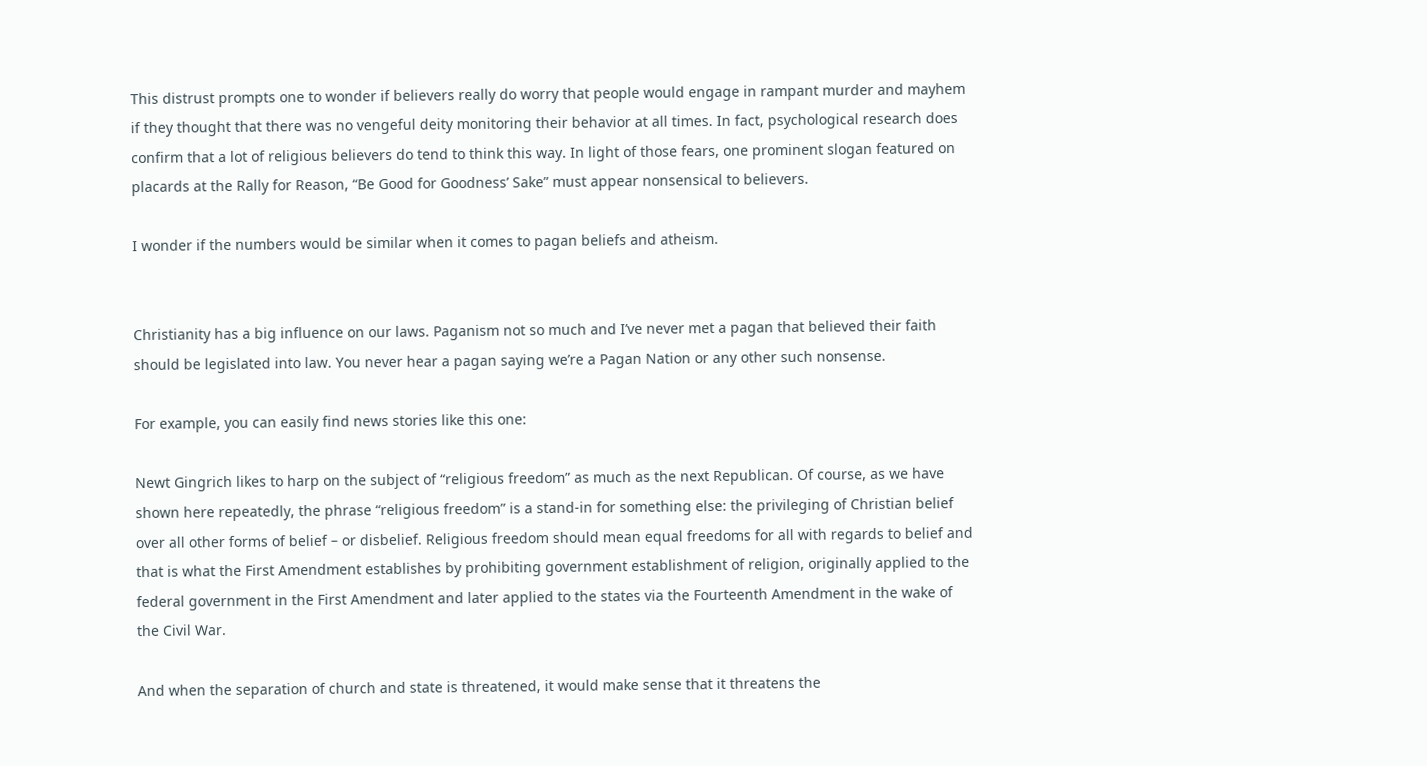This distrust prompts one to wonder if believers really do worry that people would engage in rampant murder and mayhem if they thought that there was no vengeful deity monitoring their behavior at all times. In fact, psychological research does confirm that a lot of religious believers do tend to think this way. In light of those fears, one prominent slogan featured on placards at the Rally for Reason, “Be Good for Goodness’ Sake” must appear nonsensical to believers.

I wonder if the numbers would be similar when it comes to pagan beliefs and atheism.


Christianity has a big influence on our laws. Paganism not so much and I’ve never met a pagan that believed their faith should be legislated into law. You never hear a pagan saying we’re a Pagan Nation or any other such nonsense.

For example, you can easily find news stories like this one:

Newt Gingrich likes to harp on the subject of “religious freedom” as much as the next Republican. Of course, as we have shown here repeatedly, the phrase “religious freedom” is a stand-in for something else: the privileging of Christian belief over all other forms of belief – or disbelief. Religious freedom should mean equal freedoms for all with regards to belief and that is what the First Amendment establishes by prohibiting government establishment of religion, originally applied to the federal government in the First Amendment and later applied to the states via the Fourteenth Amendment in the wake of the Civil War.

And when the separation of church and state is threatened, it would make sense that it threatens the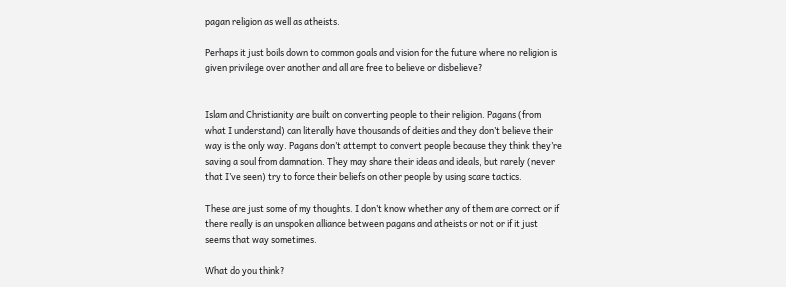pagan religion as well as atheists.

Perhaps it just boils down to common goals and vision for the future where no religion is given privilege over another and all are free to believe or disbelieve?


Islam and Christianity are built on converting people to their religion. Pagans (from what I understand) can literally have thousands of deities and they don’t believe their way is the only way. Pagans don’t attempt to convert people because they think they’re saving a soul from damnation. They may share their ideas and ideals, but rarely (never that I’ve seen) try to force their beliefs on other people by using scare tactics.

These are just some of my thoughts. I don’t know whether any of them are correct or if there really is an unspoken alliance between pagans and atheists or not or if it just seems that way sometimes.

What do you think?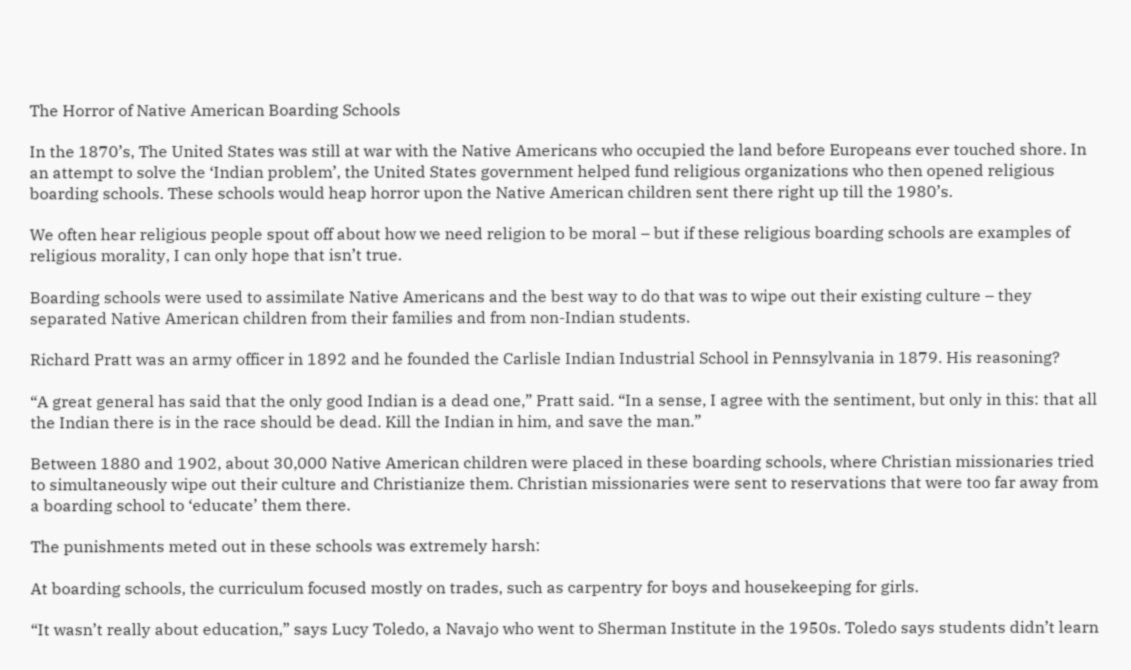The Horror of Native American Boarding Schools

In the 1870’s, The United States was still at war with the Native Americans who occupied the land before Europeans ever touched shore. In an attempt to solve the ‘Indian problem’, the United States government helped fund religious organizations who then opened religious boarding schools. These schools would heap horror upon the Native American children sent there right up till the 1980’s.

We often hear religious people spout off about how we need religion to be moral – but if these religious boarding schools are examples of religious morality, I can only hope that isn’t true.

Boarding schools were used to assimilate Native Americans and the best way to do that was to wipe out their existing culture – they separated Native American children from their families and from non-Indian students.

Richard Pratt was an army officer in 1892 and he founded the Carlisle Indian Industrial School in Pennsylvania in 1879. His reasoning?

“A great general has said that the only good Indian is a dead one,” Pratt said. “In a sense, I agree with the sentiment, but only in this: that all the Indian there is in the race should be dead. Kill the Indian in him, and save the man.”

Between 1880 and 1902, about 30,000 Native American children were placed in these boarding schools, where Christian missionaries tried to simultaneously wipe out their culture and Christianize them. Christian missionaries were sent to reservations that were too far away from a boarding school to ‘educate’ them there.

The punishments meted out in these schools was extremely harsh:

At boarding schools, the curriculum focused mostly on trades, such as carpentry for boys and housekeeping for girls.

“It wasn’t really about education,” says Lucy Toledo, a Navajo who went to Sherman Institute in the 1950s. Toledo says students didn’t learn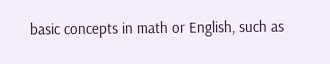basic concepts in math or English, such as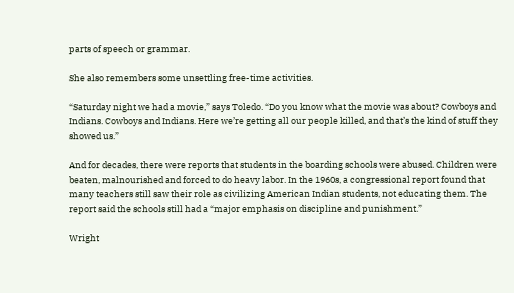parts of speech or grammar.

She also remembers some unsettling free-time activities.

“Saturday night we had a movie,” says Toledo. “Do you know what the movie was about? Cowboys and Indians. Cowboys and Indians. Here we’re getting all our people killed, and that’s the kind of stuff they showed us.”

And for decades, there were reports that students in the boarding schools were abused. Children were beaten, malnourished and forced to do heavy labor. In the 1960s, a congressional report found that many teachers still saw their role as civilizing American Indian students, not educating them. The report said the schools still had a “major emphasis on discipline and punishment.”

Wright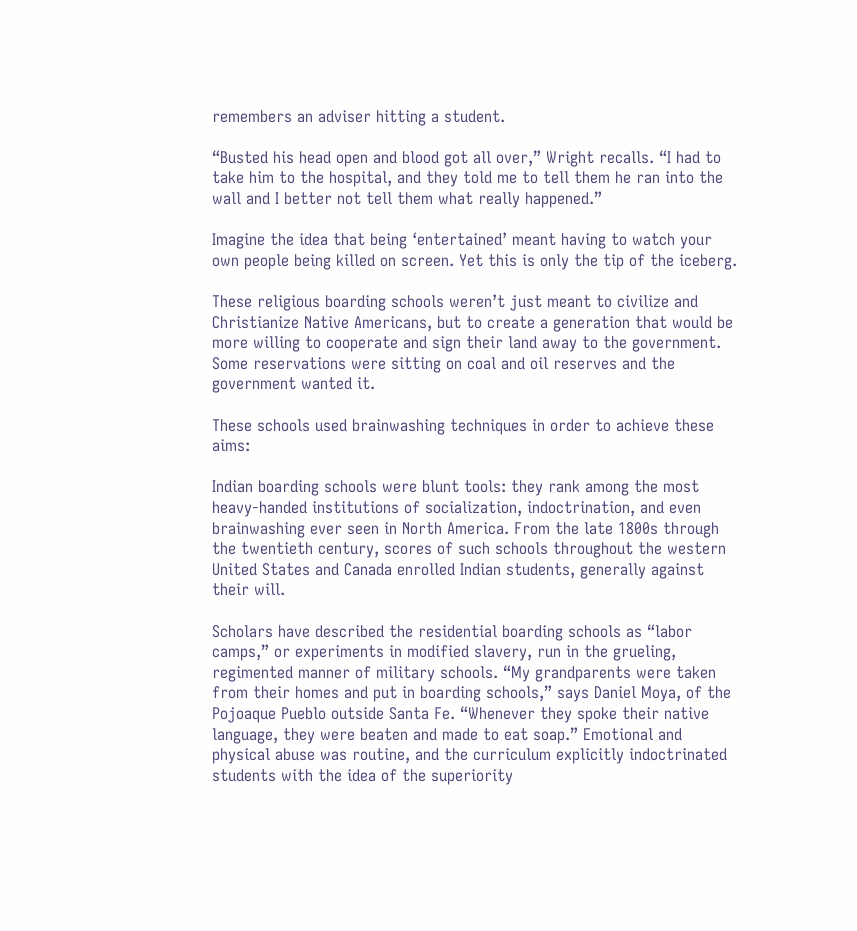remembers an adviser hitting a student.

“Busted his head open and blood got all over,” Wright recalls. “I had to take him to the hospital, and they told me to tell them he ran into the wall and I better not tell them what really happened.”

Imagine the idea that being ‘entertained’ meant having to watch your own people being killed on screen. Yet this is only the tip of the iceberg.

These religious boarding schools weren’t just meant to civilize and Christianize Native Americans, but to create a generation that would be more willing to cooperate and sign their land away to the government. Some reservations were sitting on coal and oil reserves and the government wanted it.

These schools used brainwashing techniques in order to achieve these aims:

Indian boarding schools were blunt tools: they rank among the most heavy-handed institutions of socialization, indoctrination, and even brainwashing ever seen in North America. From the late 1800s through the twentieth century, scores of such schools throughout the western United States and Canada enrolled Indian students, generally against their will.

Scholars have described the residential boarding schools as “labor camps,” or experiments in modified slavery, run in the grueling, regimented manner of military schools. “My grandparents were taken from their homes and put in boarding schools,” says Daniel Moya, of the Pojoaque Pueblo outside Santa Fe. “Whenever they spoke their native language, they were beaten and made to eat soap.” Emotional and physical abuse was routine, and the curriculum explicitly indoctrinated students with the idea of the superiority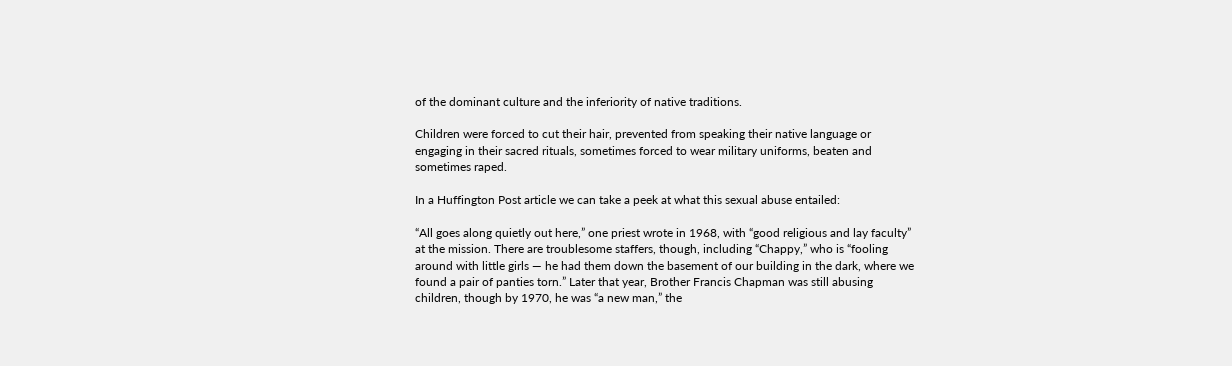of the dominant culture and the inferiority of native traditions.

Children were forced to cut their hair, prevented from speaking their native language or engaging in their sacred rituals, sometimes forced to wear military uniforms, beaten and sometimes raped.

In a Huffington Post article we can take a peek at what this sexual abuse entailed:

“All goes along quietly out here,” one priest wrote in 1968, with “good religious and lay faculty” at the mission. There are troublesome staffers, though, including “Chappy,” who is “fooling around with little girls — he had them down the basement of our building in the dark, where we found a pair of panties torn.” Later that year, Brother Francis Chapman was still abusing children, though by 1970, he was “a new man,” the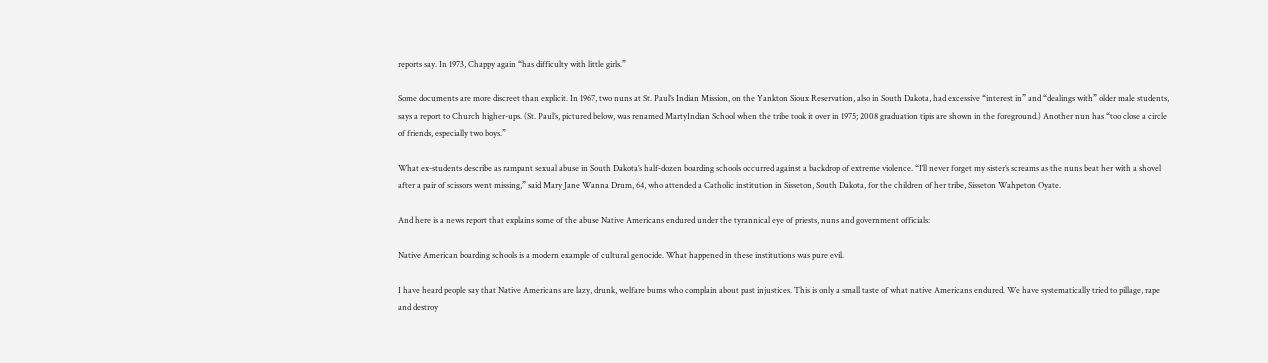reports say. In 1973, Chappy again “has difficulty with little girls.”

Some documents are more discreet than explicit. In 1967, two nuns at St. Paul’s Indian Mission, on the Yankton Sioux Reservation, also in South Dakota, had excessive “interest in” and “dealings with” older male students, says a report to Church higher-ups. (St. Paul’s, pictured below, was renamed MartyIndian School when the tribe took it over in 1975; 2008 graduation tipis are shown in the foreground.) Another nun has “too close a circle of friends, especially two boys.”

What ex-students describe as rampant sexual abuse in South Dakota’s half-dozen boarding schools occurred against a backdrop of extreme violence. “I’ll never forget my sister’s screams as the nuns beat her with a shovel after a pair of scissors went missing,” said Mary Jane Wanna Drum, 64, who attended a Catholic institution in Sisseton, South Dakota, for the children of her tribe, Sisseton Wahpeton Oyate.

And here is a news report that explains some of the abuse Native Americans endured under the tyrannical eye of priests, nuns and government officials:

Native American boarding schools is a modern example of cultural genocide. What happened in these institutions was pure evil.

I have heard people say that Native Americans are lazy, drunk, welfare bums who complain about past injustices. This is only a small taste of what native Americans endured. We have systematically tried to pillage, rape and destroy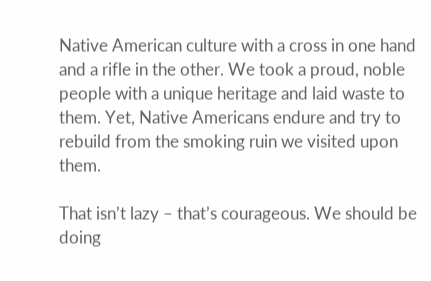Native American culture with a cross in one hand and a rifle in the other. We took a proud, noble people with a unique heritage and laid waste to them. Yet, Native Americans endure and try to rebuild from the smoking ruin we visited upon them.

That isn’t lazy – that’s courageous. We should be doing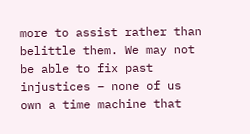more to assist rather than belittle them. We may not be able to fix past injustices – none of us own a time machine that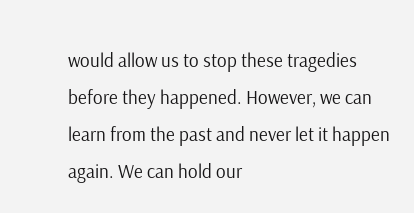would allow us to stop these tragedies before they happened. However, we can learn from the past and never let it happen again. We can hold our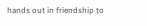hands out in friendship to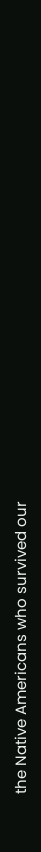the Native Americans who survived our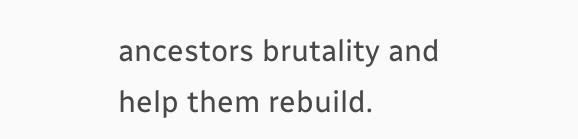ancestors brutality and help them rebuild.